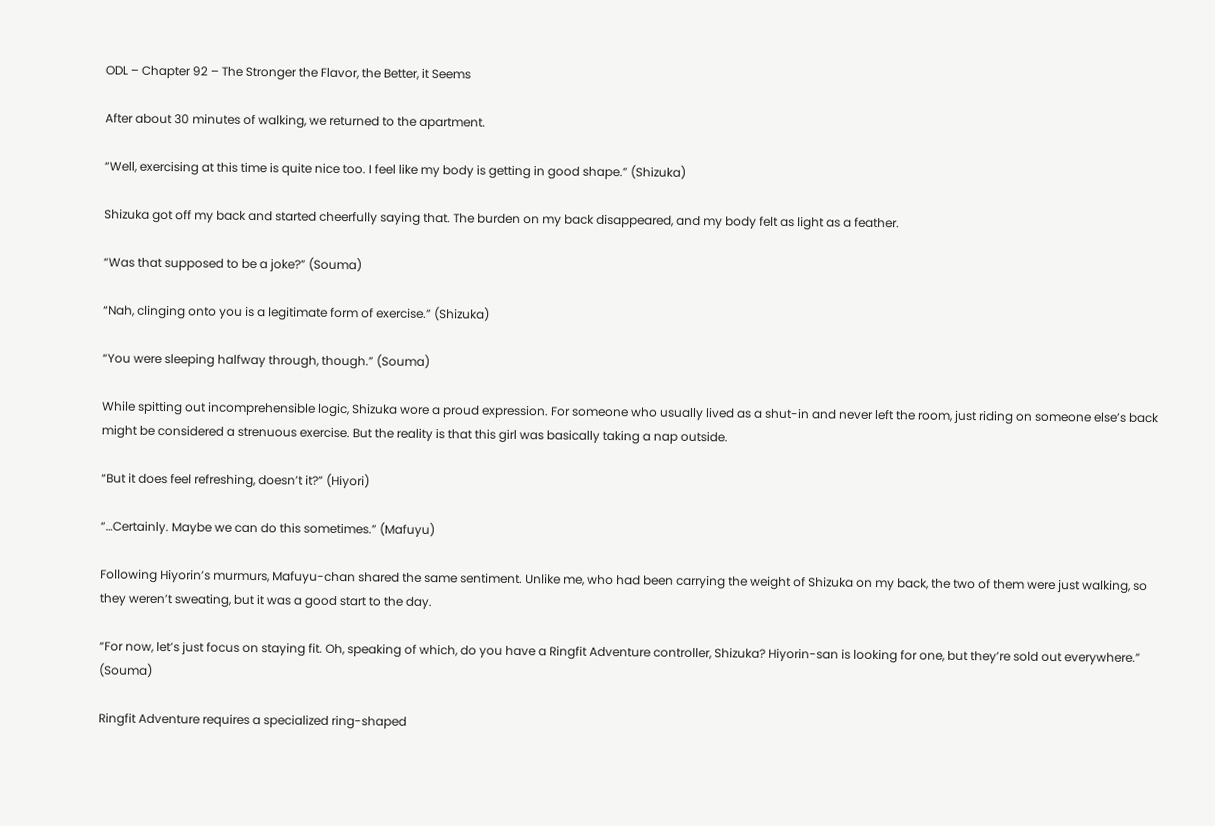ODL – Chapter 92 – The Stronger the Flavor, the Better, it Seems

After about 30 minutes of walking, we returned to the apartment.

“Well, exercising at this time is quite nice too. I feel like my body is getting in good shape.” (Shizuka)

Shizuka got off my back and started cheerfully saying that. The burden on my back disappeared, and my body felt as light as a feather.

“Was that supposed to be a joke?” (Souma)

“Nah, clinging onto you is a legitimate form of exercise.” (Shizuka)

“You were sleeping halfway through, though.” (Souma)

While spitting out incomprehensible logic, Shizuka wore a proud expression. For someone who usually lived as a shut-in and never left the room, just riding on someone else’s back might be considered a strenuous exercise. But the reality is that this girl was basically taking a nap outside.

“But it does feel refreshing, doesn’t it?” (Hiyori)

“…Certainly. Maybe we can do this sometimes.” (Mafuyu)

Following Hiyorin’s murmurs, Mafuyu-chan shared the same sentiment. Unlike me, who had been carrying the weight of Shizuka on my back, the two of them were just walking, so they weren’t sweating, but it was a good start to the day.

“For now, let’s just focus on staying fit. Oh, speaking of which, do you have a Ringfit Adventure controller, Shizuka? Hiyorin-san is looking for one, but they’re sold out everywhere.” (Souma)

Ringfit Adventure requires a specialized ring-shaped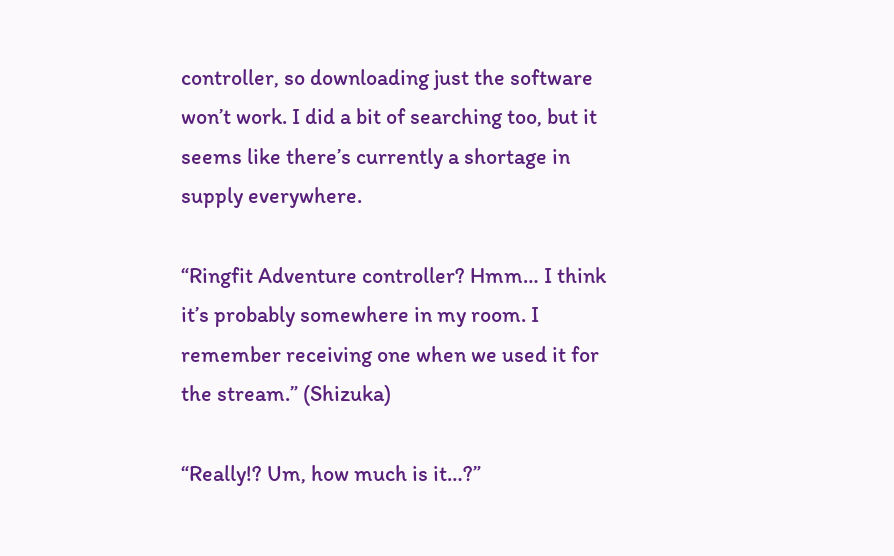controller, so downloading just the software won’t work. I did a bit of searching too, but it seems like there’s currently a shortage in supply everywhere.

“Ringfit Adventure controller? Hmm… I think it’s probably somewhere in my room. I remember receiving one when we used it for the stream.” (Shizuka)

“Really!? Um, how much is it…?”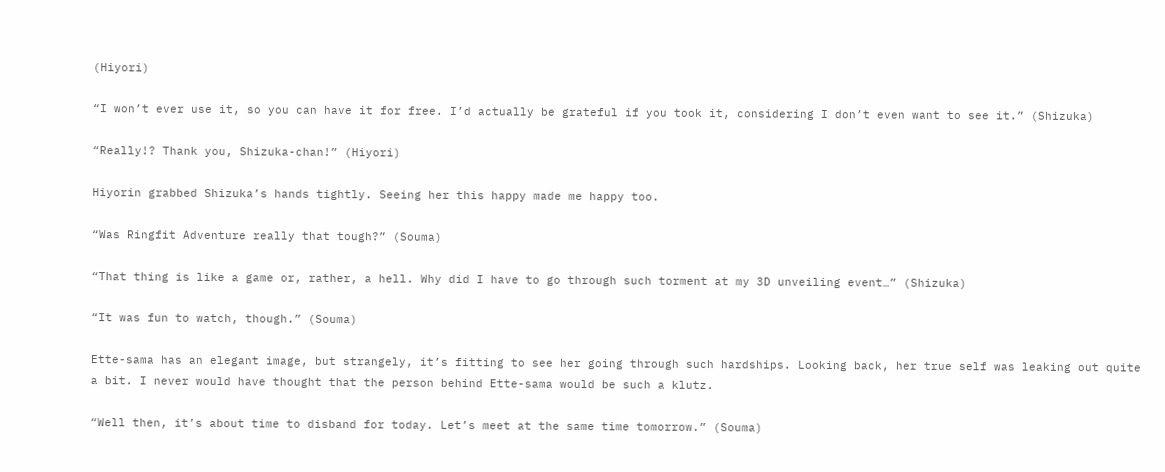(Hiyori)

“I won’t ever use it, so you can have it for free. I’d actually be grateful if you took it, considering I don’t even want to see it.” (Shizuka)

“Really!? Thank you, Shizuka-chan!” (Hiyori)

Hiyorin grabbed Shizuka’s hands tightly. Seeing her this happy made me happy too.

“Was Ringfit Adventure really that tough?” (Souma)

“That thing is like a game or, rather, a hell. Why did I have to go through such torment at my 3D unveiling event…” (Shizuka)

“It was fun to watch, though.” (Souma)

Ette-sama has an elegant image, but strangely, it’s fitting to see her going through such hardships. Looking back, her true self was leaking out quite a bit. I never would have thought that the person behind Ette-sama would be such a klutz.

“Well then, it’s about time to disband for today. Let’s meet at the same time tomorrow.” (Souma)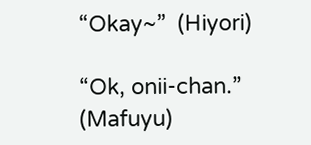“Okay~”  (Hiyori)

“Ok, onii-chan.” (Mafuyu)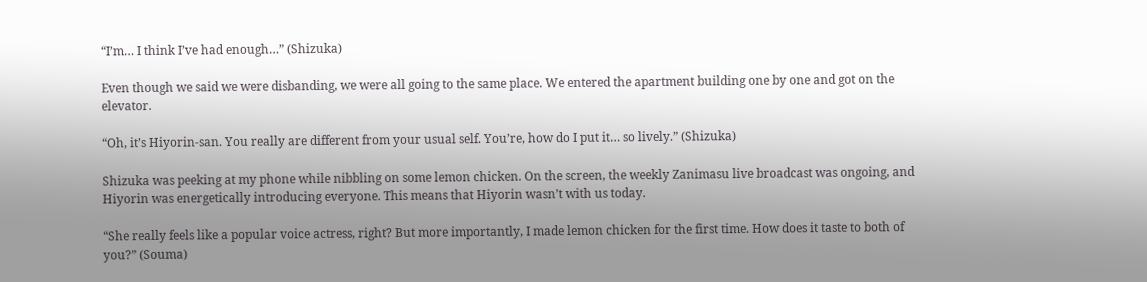“I’m… I think I’ve had enough…” (Shizuka)

Even though we said we were disbanding, we were all going to the same place. We entered the apartment building one by one and got on the elevator.

“Oh, it’s Hiyorin-san. You really are different from your usual self. You’re, how do I put it… so lively.” (Shizuka)

Shizuka was peeking at my phone while nibbling on some lemon chicken. On the screen, the weekly Zanimasu live broadcast was ongoing, and Hiyorin was energetically introducing everyone. This means that Hiyorin wasn’t with us today.

“She really feels like a popular voice actress, right? But more importantly, I made lemon chicken for the first time. How does it taste to both of you?” (Souma)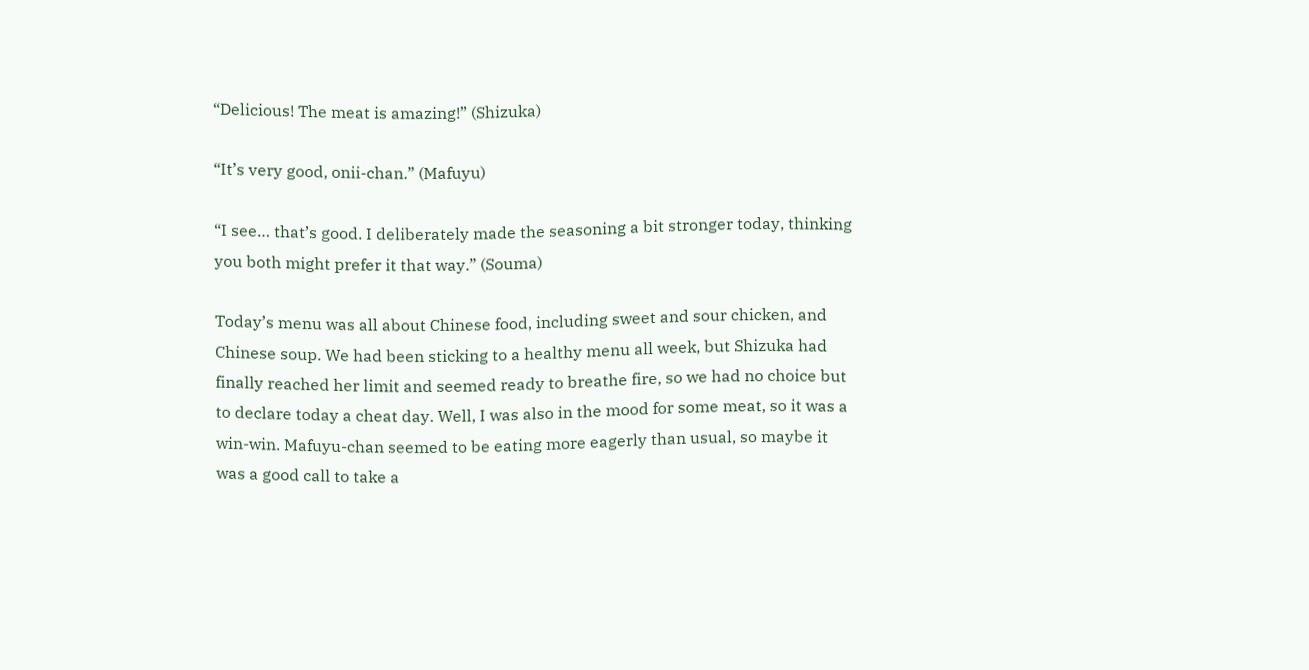“Delicious! The meat is amazing!” (Shizuka)

“It’s very good, onii-chan.” (Mafuyu)

“I see… that’s good. I deliberately made the seasoning a bit stronger today, thinking you both might prefer it that way.” (Souma)

Today’s menu was all about Chinese food, including sweet and sour chicken, and Chinese soup. We had been sticking to a healthy menu all week, but Shizuka had finally reached her limit and seemed ready to breathe fire, so we had no choice but to declare today a cheat day. Well, I was also in the mood for some meat, so it was a win-win. Mafuyu-chan seemed to be eating more eagerly than usual, so maybe it was a good call to take a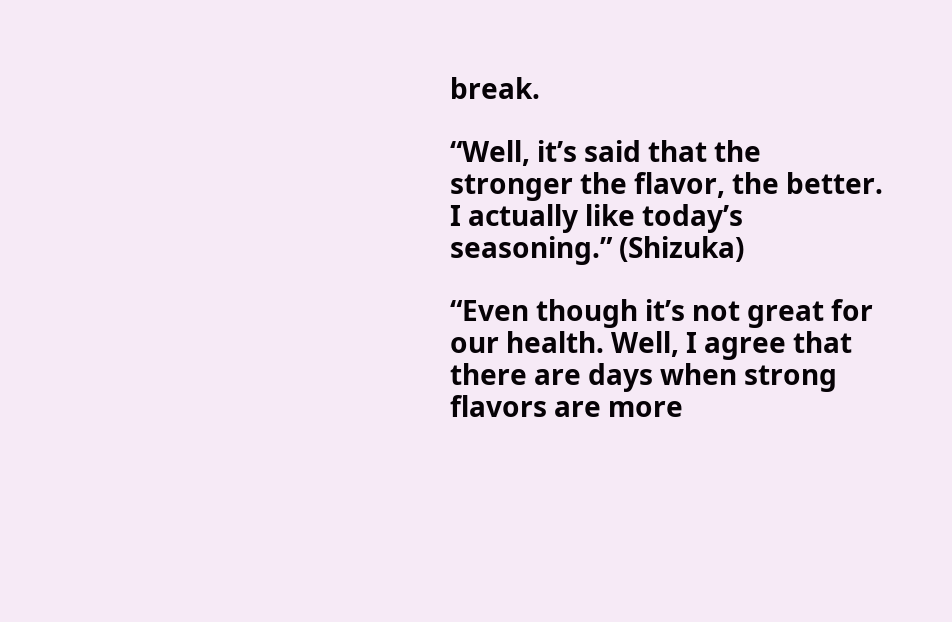break.

“Well, it’s said that the stronger the flavor, the better. I actually like today’s seasoning.” (Shizuka)

“Even though it’s not great for our health. Well, I agree that there are days when strong flavors are more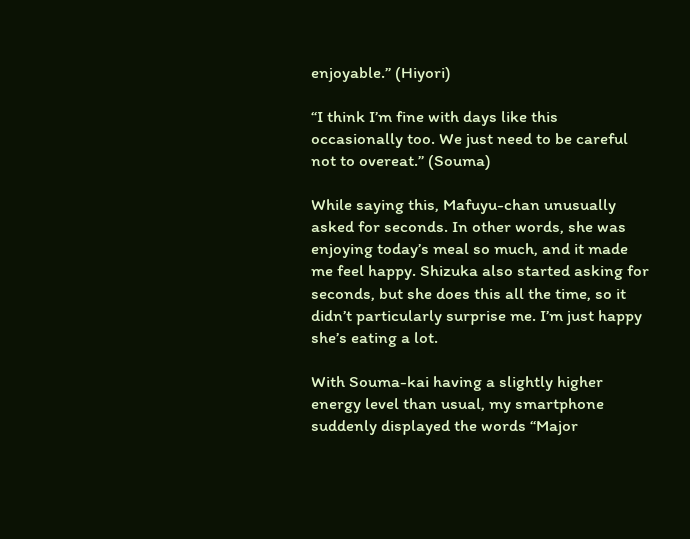enjoyable.” (Hiyori)

“I think I’m fine with days like this occasionally too. We just need to be careful not to overeat.” (Souma)

While saying this, Mafuyu-chan unusually asked for seconds. In other words, she was enjoying today’s meal so much, and it made me feel happy. Shizuka also started asking for seconds, but she does this all the time, so it didn’t particularly surprise me. I’m just happy she’s eating a lot.

With Souma-kai having a slightly higher energy level than usual, my smartphone suddenly displayed the words “Major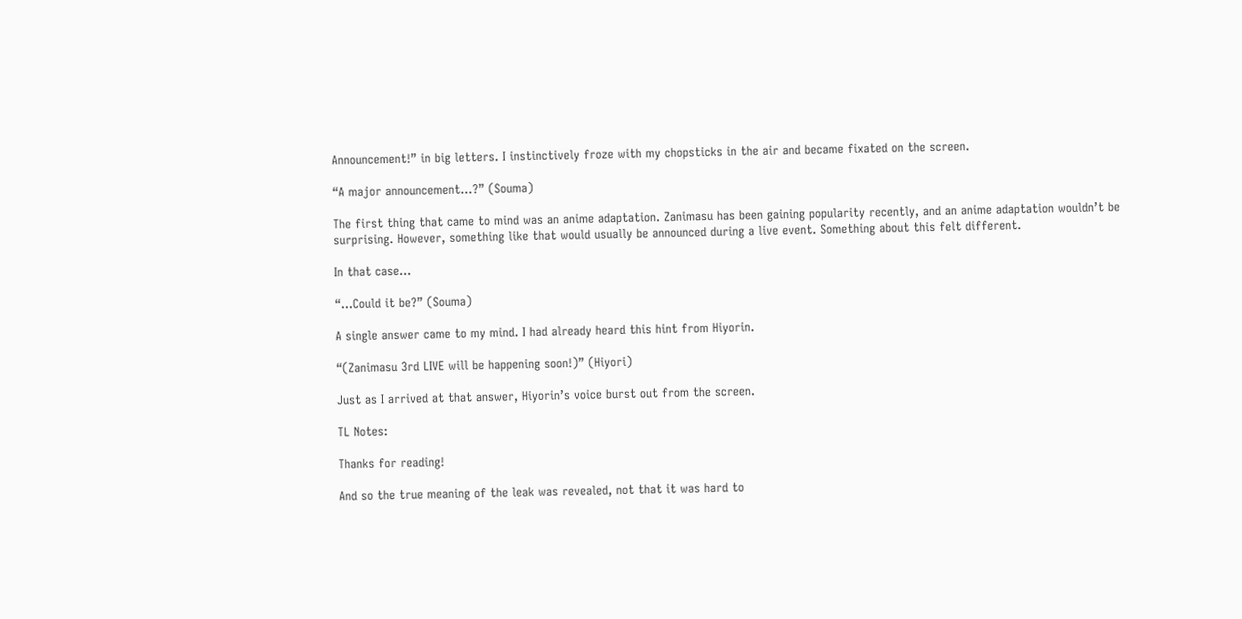Announcement!” in big letters. I instinctively froze with my chopsticks in the air and became fixated on the screen.

“A major announcement…?” (Souma)

The first thing that came to mind was an anime adaptation. Zanimasu has been gaining popularity recently, and an anime adaptation wouldn’t be surprising. However, something like that would usually be announced during a live event. Something about this felt different.

In that case…

“…Could it be?” (Souma)

A single answer came to my mind. I had already heard this hint from Hiyorin.

“(Zanimasu 3rd LIVE will be happening soon!)” (Hiyori)

Just as I arrived at that answer, Hiyorin’s voice burst out from the screen.

TL Notes:

Thanks for reading!

And so the true meaning of the leak was revealed, not that it was hard to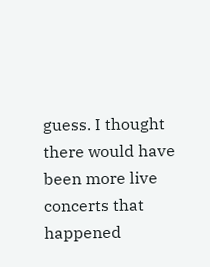guess. I thought there would have been more live concerts that happened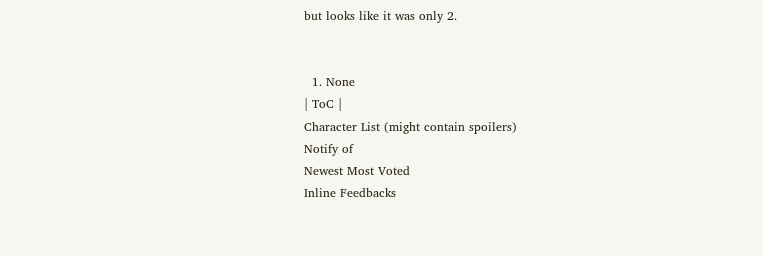but looks like it was only 2.


  1. None
| ToC |
Character List (might contain spoilers)
Notify of
Newest Most Voted
Inline Feedbacks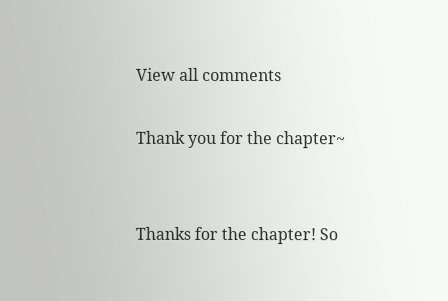View all comments

Thank you for the chapter~


Thanks for the chapter! So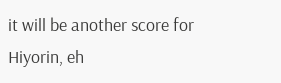it will be another score for Hiyorin, eh